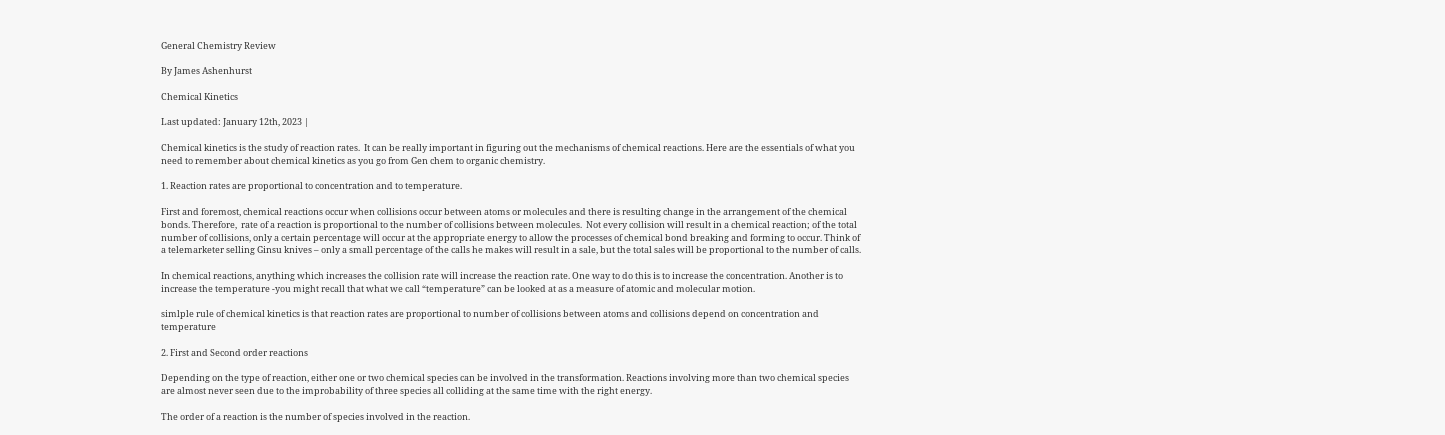General Chemistry Review

By James Ashenhurst

Chemical Kinetics

Last updated: January 12th, 2023 |

Chemical kinetics is the study of reaction rates.  It can be really important in figuring out the mechanisms of chemical reactions. Here are the essentials of what you need to remember about chemical kinetics as you go from Gen chem to organic chemistry.

1. Reaction rates are proportional to concentration and to temperature.

First and foremost, chemical reactions occur when collisions occur between atoms or molecules and there is resulting change in the arrangement of the chemical bonds. Therefore,  rate of a reaction is proportional to the number of collisions between molecules.  Not every collision will result in a chemical reaction; of the total number of collisions, only a certain percentage will occur at the appropriate energy to allow the processes of chemical bond breaking and forming to occur. Think of a telemarketer selling Ginsu knives – only a small percentage of the calls he makes will result in a sale, but the total sales will be proportional to the number of calls.

In chemical reactions, anything which increases the collision rate will increase the reaction rate. One way to do this is to increase the concentration. Another is to increase the temperature -you might recall that what we call “temperature” can be looked at as a measure of atomic and molecular motion.

simlple rule of chemical kinetics is that reaction rates are proportional to number of collisions between atoms and collisions depend on concentration and temperature

2. First and Second order reactions

Depending on the type of reaction, either one or two chemical species can be involved in the transformation. Reactions involving more than two chemical species are almost never seen due to the improbability of three species all colliding at the same time with the right energy.

The order of a reaction is the number of species involved in the reaction.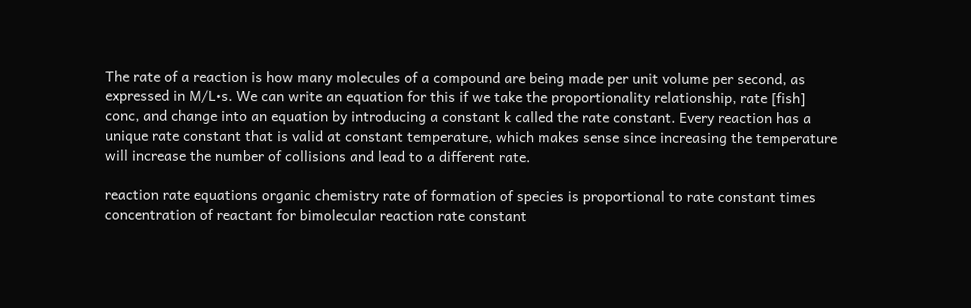The rate of a reaction is how many molecules of a compound are being made per unit volume per second, as expressed in M/L•s. We can write an equation for this if we take the proportionality relationship, rate [fish] conc, and change into an equation by introducing a constant k called the rate constant. Every reaction has a unique rate constant that is valid at constant temperature, which makes sense since increasing the temperature will increase the number of collisions and lead to a different rate.

reaction rate equations organic chemistry rate of formation of species is proportional to rate constant times concentration of reactant for bimolecular reaction rate constant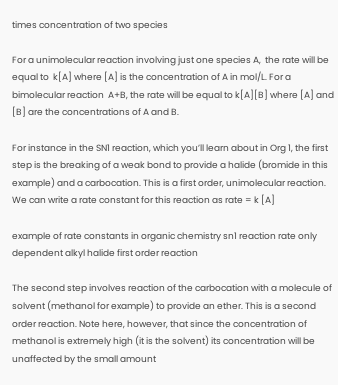times concentration of two species

For a unimolecular reaction involving just one species A,  the rate will be equal to  k[A] where [A] is the concentration of A in mol/L. For a bimolecular reaction  A+B, the rate will be equal to k[A][B] where [A] and [B] are the concentrations of A and B.

For instance in the SN1 reaction, which you’ll learn about in Org 1, the first step is the breaking of a weak bond to provide a halide (bromide in this example) and a carbocation. This is a first order, unimolecular reaction. We can write a rate constant for this reaction as rate = k [A]

example of rate constants in organic chemistry sn1 reaction rate only dependent alkyl halide first order reaction

The second step involves reaction of the carbocation with a molecule of solvent (methanol for example) to provide an ether. This is a second order reaction. Note here, however, that since the concentration of methanol is extremely high (it is the solvent) its concentration will be unaffected by the small amount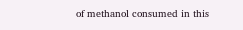of methanol consumed in this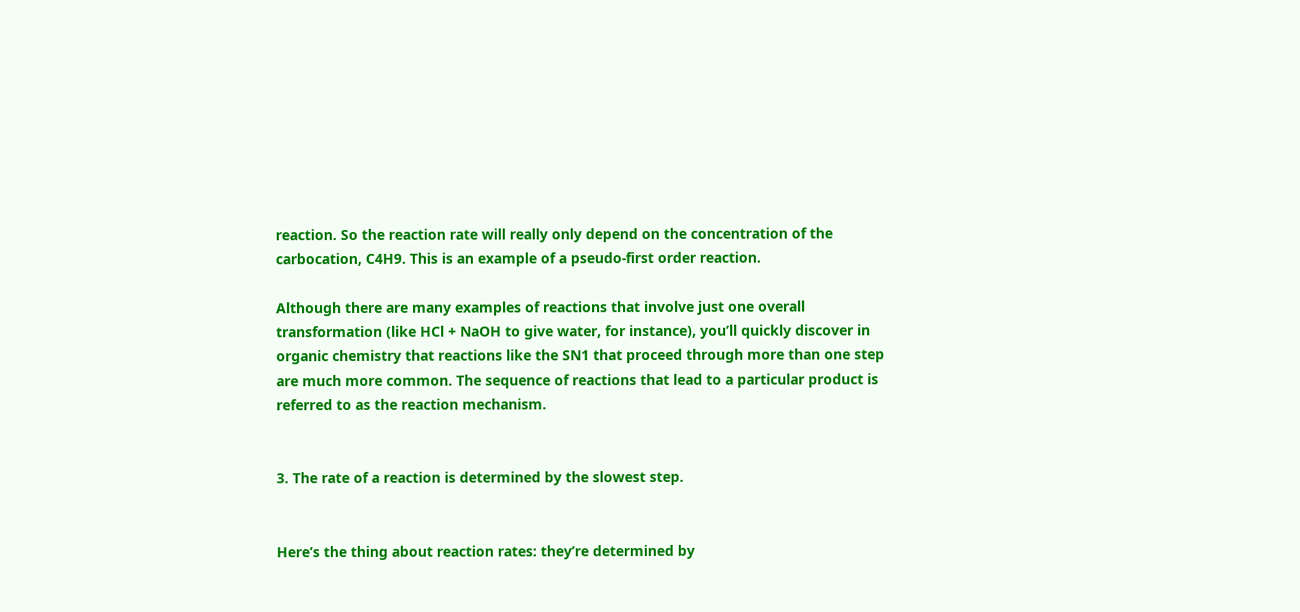reaction. So the reaction rate will really only depend on the concentration of the carbocation, C4H9. This is an example of a pseudo-first order reaction.

Although there are many examples of reactions that involve just one overall transformation (like HCl + NaOH to give water, for instance), you’ll quickly discover in organic chemistry that reactions like the SN1 that proceed through more than one step are much more common. The sequence of reactions that lead to a particular product is referred to as the reaction mechanism.


3. The rate of a reaction is determined by the slowest step.


Here’s the thing about reaction rates: they’re determined by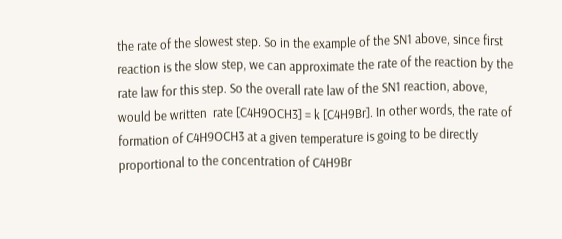the rate of the slowest step. So in the example of the SN1 above, since first reaction is the slow step, we can approximate the rate of the reaction by the rate law for this step. So the overall rate law of the SN1 reaction, above, would be written  rate [C4H9OCH3] = k [C4H9Br]. In other words, the rate of formation of C4H9OCH3 at a given temperature is going to be directly proportional to the concentration of C4H9Br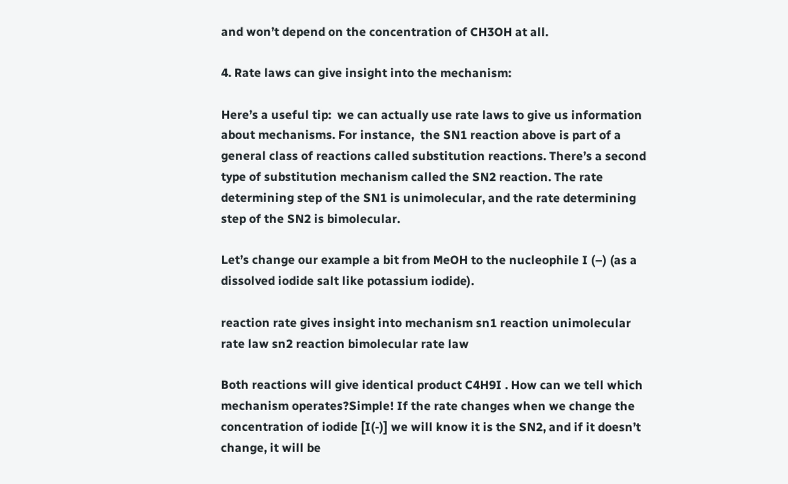and won’t depend on the concentration of CH3OH at all.

4. Rate laws can give insight into the mechanism:

Here’s a useful tip:  we can actually use rate laws to give us information about mechanisms. For instance,  the SN1 reaction above is part of a general class of reactions called substitution reactions. There’s a second type of substitution mechanism called the SN2 reaction. The rate determining step of the SN1 is unimolecular, and the rate determining step of the SN2 is bimolecular.

Let’s change our example a bit from MeOH to the nucleophile I (–) (as a dissolved iodide salt like potassium iodide).

reaction rate gives insight into mechanism sn1 reaction unimolecular rate law sn2 reaction bimolecular rate law

Both reactions will give identical product C4H9I . How can we tell which mechanism operates?Simple! If the rate changes when we change the concentration of iodide [I(-)] we will know it is the SN2, and if it doesn’t change, it will be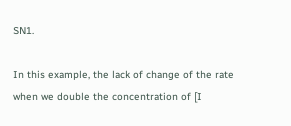SN1.

In this example, the lack of change of the rate when we double the concentration of [I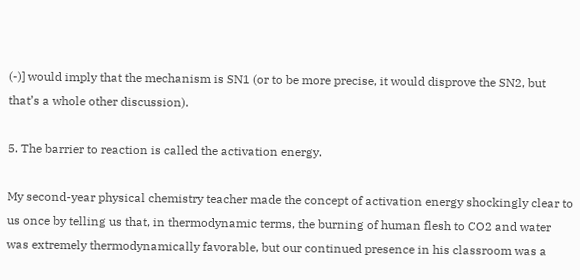(-)] would imply that the mechanism is SN1 (or to be more precise, it would disprove the SN2, but that’s a whole other discussion).

5. The barrier to reaction is called the activation energy.

My second-year physical chemistry teacher made the concept of activation energy shockingly clear to us once by telling us that, in thermodynamic terms, the burning of human flesh to CO2 and water was extremely thermodynamically favorable, but our continued presence in his classroom was a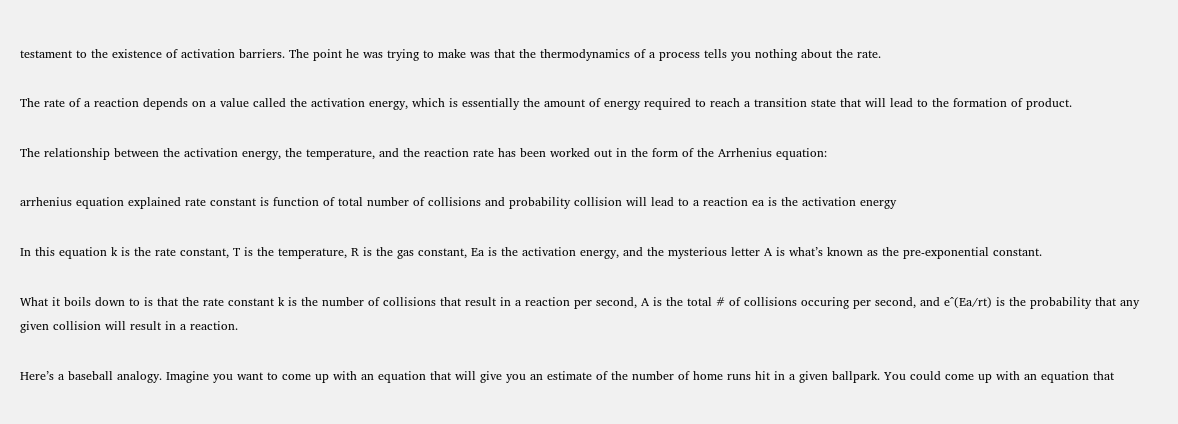testament to the existence of activation barriers. The point he was trying to make was that the thermodynamics of a process tells you nothing about the rate.

The rate of a reaction depends on a value called the activation energy, which is essentially the amount of energy required to reach a transition state that will lead to the formation of product.

The relationship between the activation energy, the temperature, and the reaction rate has been worked out in the form of the Arrhenius equation:

arrhenius equation explained rate constant is function of total number of collisions and probability collision will lead to a reaction ea is the activation energy

In this equation k is the rate constant, T is the temperature, R is the gas constant, Ea is the activation energy, and the mysterious letter A is what’s known as the pre-exponential constant.

What it boils down to is that the rate constant k is the number of collisions that result in a reaction per second, A is the total # of collisions occuring per second, and e^(Ea/rt) is the probability that any given collision will result in a reaction.

Here’s a baseball analogy. Imagine you want to come up with an equation that will give you an estimate of the number of home runs hit in a given ballpark. You could come up with an equation that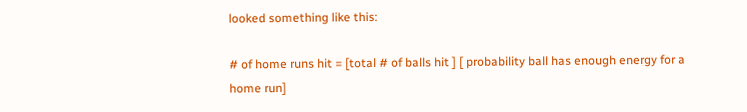looked something like this:

# of home runs hit = [total # of balls hit ] [ probability ball has enough energy for a home run]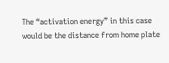The “activation energy” in this case would be the distance from home plate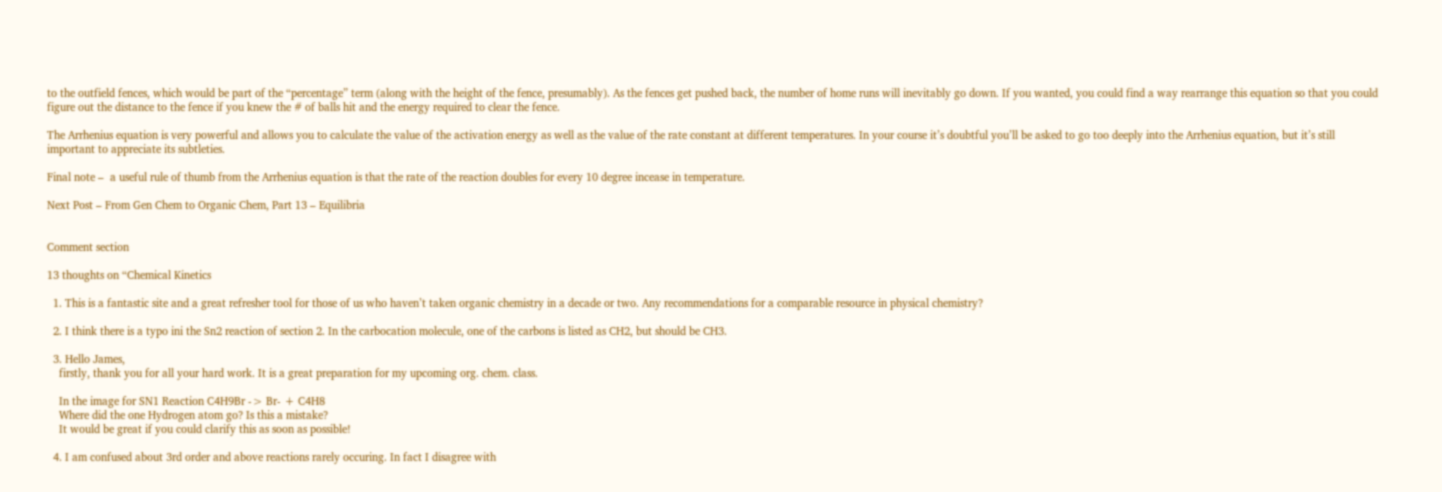to the outfield fences, which would be part of the “percentage” term (along with the height of the fence, presumably). As the fences get pushed back, the number of home runs will inevitably go down. If you wanted, you could find a way rearrange this equation so that you could figure out the distance to the fence if you knew the # of balls hit and the energy required to clear the fence.

The Arrhenius equation is very powerful and allows you to calculate the value of the activation energy as well as the value of the rate constant at different temperatures. In your course it’s doubtful you’ll be asked to go too deeply into the Arrhenius equation, but it’s still important to appreciate its subtleties.

Final note –  a useful rule of thumb from the Arrhenius equation is that the rate of the reaction doubles for every 10 degree incease in temperature.

Next Post – From Gen Chem to Organic Chem, Part 13 – Equilibria


Comment section

13 thoughts on “Chemical Kinetics

  1. This is a fantastic site and a great refresher tool for those of us who haven’t taken organic chemistry in a decade or two. Any recommendations for a comparable resource in physical chemistry?

  2. I think there is a typo ini the Sn2 reaction of section 2. In the carbocation molecule, one of the carbons is listed as CH2, but should be CH3.

  3. Hello James,
    firstly, thank you for all your hard work. It is a great preparation for my upcoming org. chem. class.

    In the image for SN1 Reaction C4H9Br -> Br- + C4H8
    Where did the one Hydrogen atom go? Is this a mistake?
    It would be great if you could clarify this as soon as possible!

  4. I am confused about 3rd order and above reactions rarely occuring. In fact I disagree with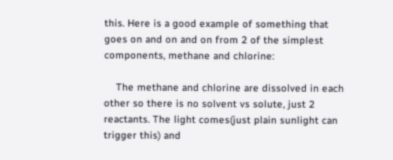this. Here is a good example of something that goes on and on and on from 2 of the simplest components, methane and chlorine:

    The methane and chlorine are dissolved in each other so there is no solvent vs solute, just 2 reactants. The light comes(just plain sunlight can trigger this) and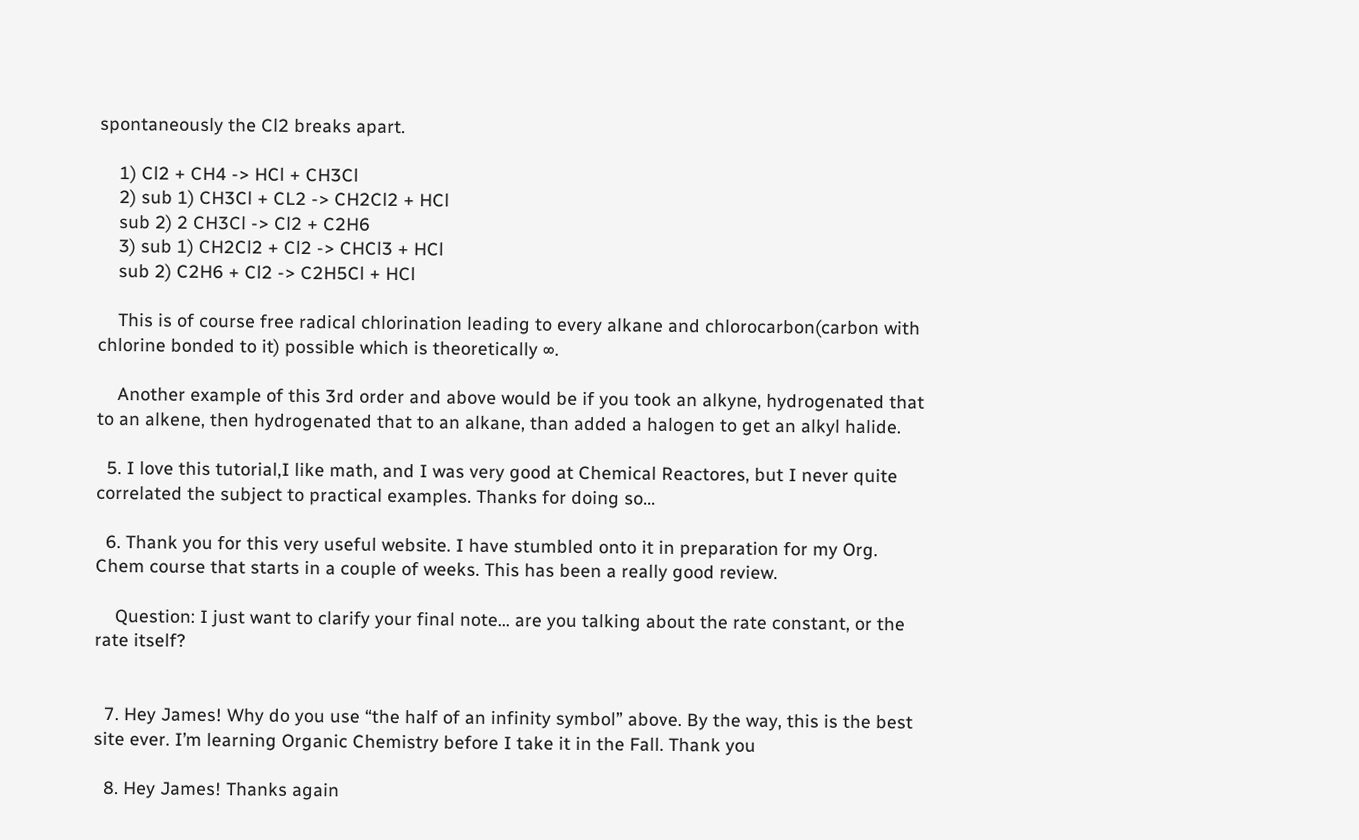spontaneously the Cl2 breaks apart.

    1) Cl2 + CH4 -> HCl + CH3Cl
    2) sub 1) CH3Cl + CL2 -> CH2Cl2 + HCl
    sub 2) 2 CH3Cl -> Cl2 + C2H6
    3) sub 1) CH2Cl2 + Cl2 -> CHCl3 + HCl
    sub 2) C2H6 + Cl2 -> C2H5Cl + HCl

    This is of course free radical chlorination leading to every alkane and chlorocarbon(carbon with chlorine bonded to it) possible which is theoretically ∞.

    Another example of this 3rd order and above would be if you took an alkyne, hydrogenated that to an alkene, then hydrogenated that to an alkane, than added a halogen to get an alkyl halide.

  5. I love this tutorial,I like math, and I was very good at Chemical Reactores, but I never quite correlated the subject to practical examples. Thanks for doing so…

  6. Thank you for this very useful website. I have stumbled onto it in preparation for my Org. Chem course that starts in a couple of weeks. This has been a really good review.

    Question: I just want to clarify your final note… are you talking about the rate constant, or the rate itself?


  7. Hey James! Why do you use “the half of an infinity symbol” above. By the way, this is the best site ever. I’m learning Organic Chemistry before I take it in the Fall. Thank you

  8. Hey James! Thanks again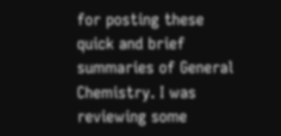for posting these quick and brief summaries of General Chemistry. I was reviewing some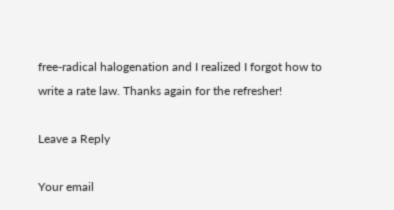free-radical halogenation and I realized I forgot how to write a rate law. Thanks again for the refresher!

Leave a Reply

Your email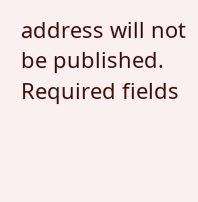address will not be published. Required fields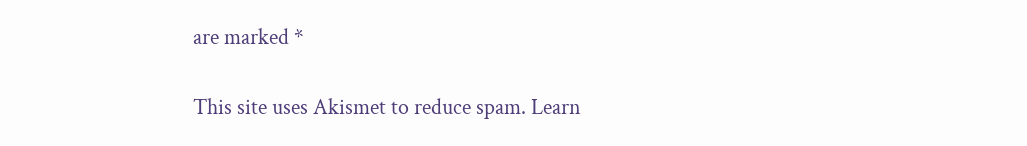are marked *

This site uses Akismet to reduce spam. Learn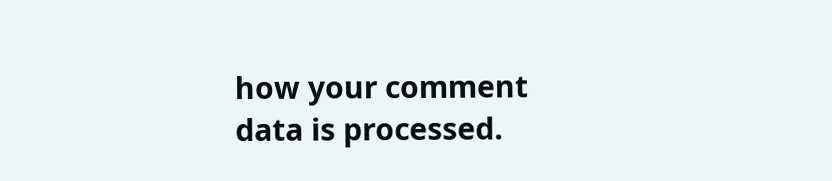how your comment data is processed.